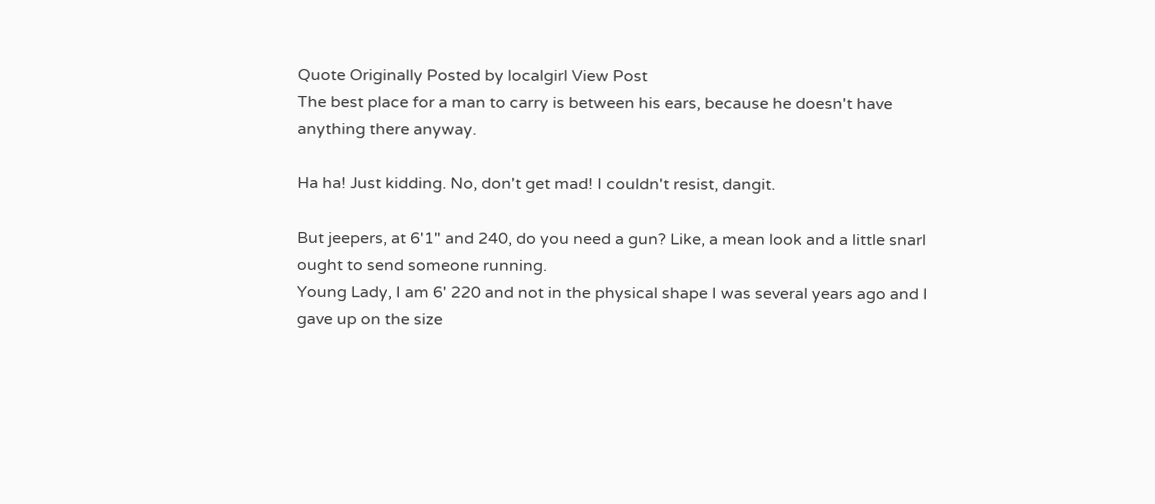Quote Originally Posted by localgirl View Post
The best place for a man to carry is between his ears, because he doesn't have anything there anyway.

Ha ha! Just kidding. No, don't get mad! I couldn't resist, dangit.

But jeepers, at 6'1" and 240, do you need a gun? Like, a mean look and a little snarl ought to send someone running.
Young Lady, I am 6' 220 and not in the physical shape I was several years ago and I gave up on the size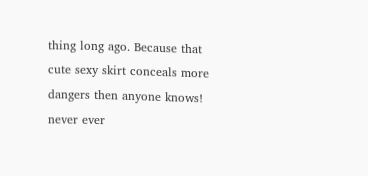thing long ago. Because that cute sexy skirt conceals more dangers then anyone knows! never ever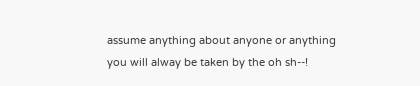assume anything about anyone or anything you will alway be taken by the oh sh--!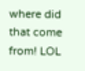where did that come from! LOL